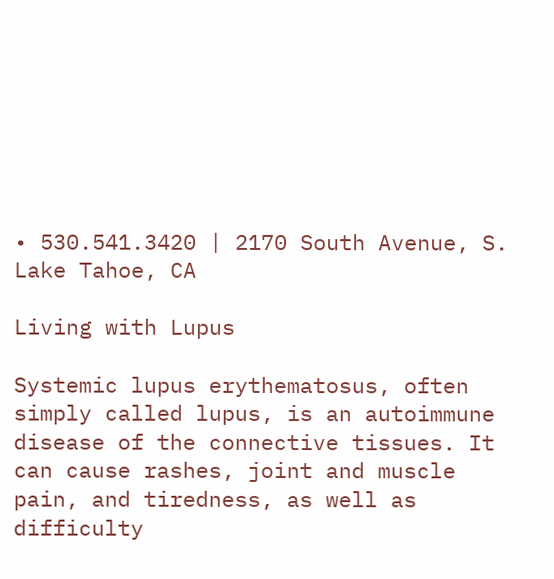• 530.541.3420 | 2170 South Avenue, S. Lake Tahoe, CA

Living with Lupus

Systemic lupus erythematosus, often simply called lupus, is an autoimmune disease of the connective tissues. It can cause rashes, joint and muscle pain, and tiredness, as well as difficulty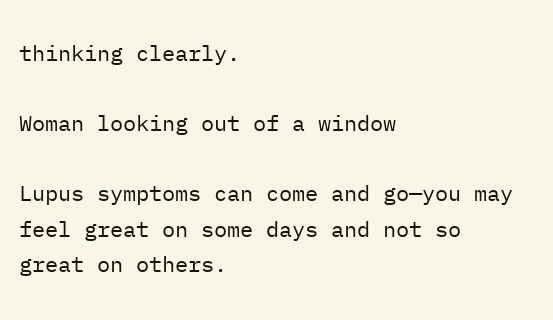thinking clearly.

Woman looking out of a window

Lupus symptoms can come and go—you may feel great on some days and not so great on others.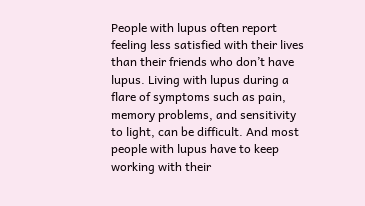People with lupus often report feeling less satisfied with their lives than their friends who don’t have lupus. Living with lupus during a flare of symptoms such as pain, memory problems, and sensitivity to light, can be difficult. And most people with lupus have to keep working with their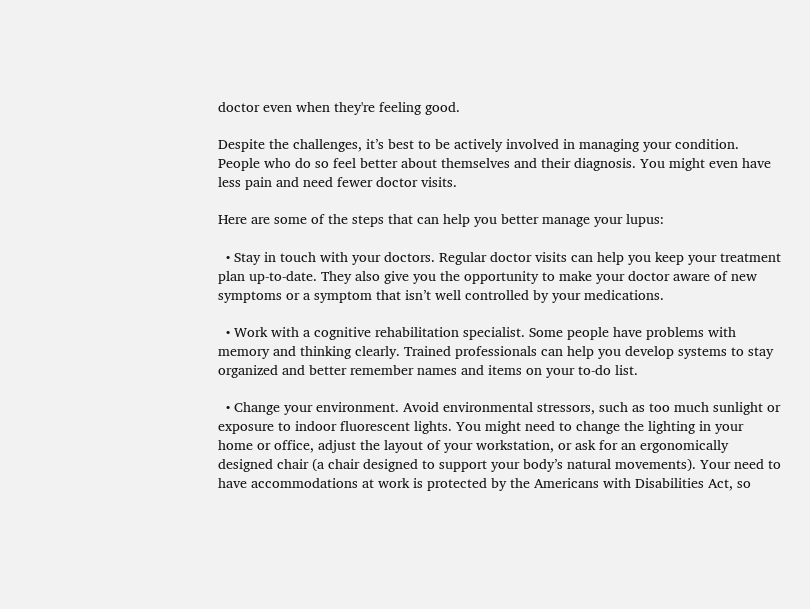doctor even when they're feeling good.

Despite the challenges, it’s best to be actively involved in managing your condition. People who do so feel better about themselves and their diagnosis. You might even have less pain and need fewer doctor visits.

Here are some of the steps that can help you better manage your lupus:

  • Stay in touch with your doctors. Regular doctor visits can help you keep your treatment plan up-to-date. They also give you the opportunity to make your doctor aware of new symptoms or a symptom that isn’t well controlled by your medications.

  • Work with a cognitive rehabilitation specialist. Some people have problems with memory and thinking clearly. Trained professionals can help you develop systems to stay organized and better remember names and items on your to-do list.

  • Change your environment. Avoid environmental stressors, such as too much sunlight or exposure to indoor fluorescent lights. You might need to change the lighting in your home or office, adjust the layout of your workstation, or ask for an ergonomically designed chair (a chair designed to support your body’s natural movements). Your need to have accommodations at work is protected by the Americans with Disabilities Act, so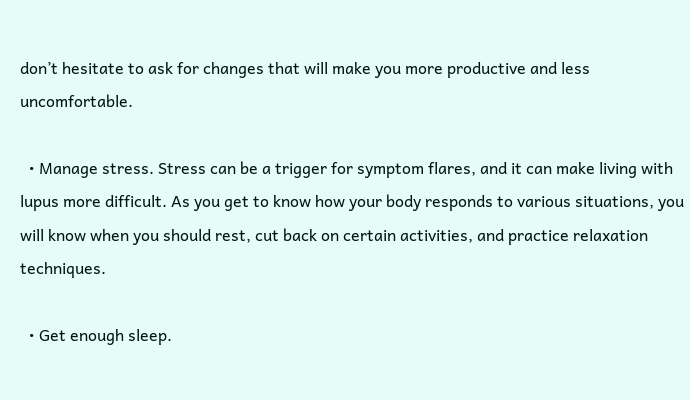don’t hesitate to ask for changes that will make you more productive and less uncomfortable.

  • Manage stress. Stress can be a trigger for symptom flares, and it can make living with lupus more difficult. As you get to know how your body responds to various situations, you will know when you should rest, cut back on certain activities, and practice relaxation techniques.

  • Get enough sleep.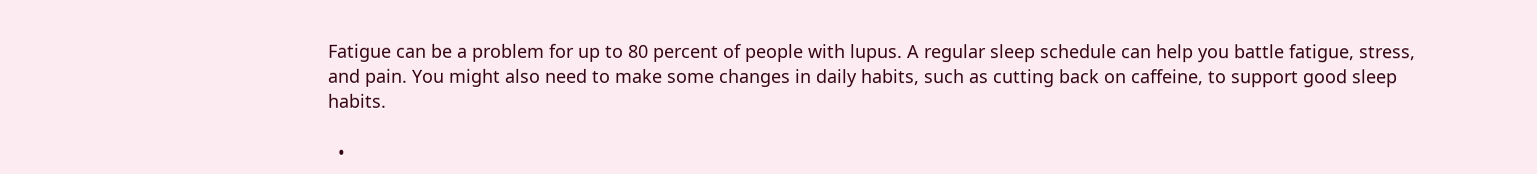Fatigue can be a problem for up to 80 percent of people with lupus. A regular sleep schedule can help you battle fatigue, stress, and pain. You might also need to make some changes in daily habits, such as cutting back on caffeine, to support good sleep habits.

  •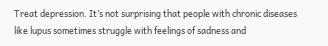Treat depression. It’s not surprising that people with chronic diseases like lupus sometimes struggle with feelings of sadness and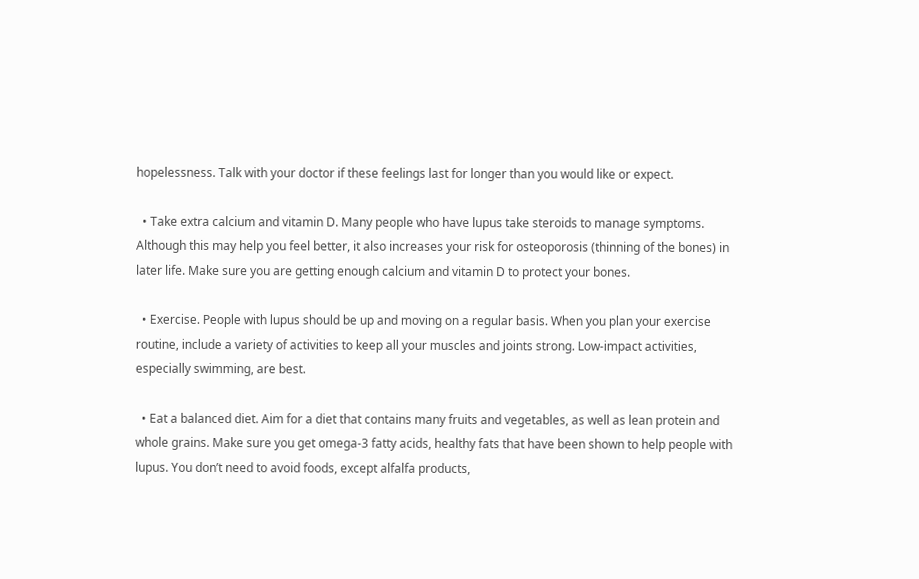hopelessness. Talk with your doctor if these feelings last for longer than you would like or expect.

  • Take extra calcium and vitamin D. Many people who have lupus take steroids to manage symptoms. Although this may help you feel better, it also increases your risk for osteoporosis (thinning of the bones) in later life. Make sure you are getting enough calcium and vitamin D to protect your bones.

  • Exercise. People with lupus should be up and moving on a regular basis. When you plan your exercise routine, include a variety of activities to keep all your muscles and joints strong. Low-impact activities, especially swimming, are best.

  • Eat a balanced diet. Aim for a diet that contains many fruits and vegetables, as well as lean protein and whole grains. Make sure you get omega-3 fatty acids, healthy fats that have been shown to help people with lupus. You don’t need to avoid foods, except alfalfa products,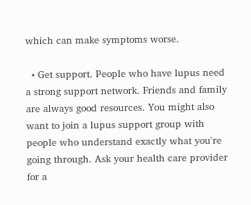which can make symptoms worse.

  • Get support. People who have lupus need a strong support network. Friends and family are always good resources. You might also want to join a lupus support group with people who understand exactly what you're going through. Ask your health care provider for a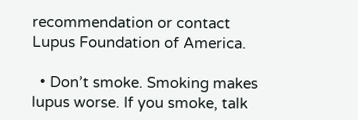recommendation or contact Lupus Foundation of America.

  • Don’t smoke. Smoking makes lupus worse. If you smoke, talk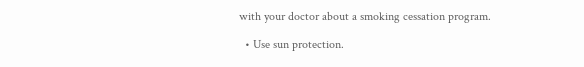with your doctor about a smoking cessation program.

  • Use sun protection.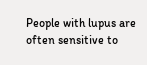People with lupus are often sensitive to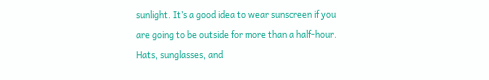sunlight. It’s a good idea to wear sunscreen if you are going to be outside for more than a half-hour. Hats, sunglasses, and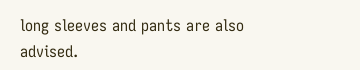long sleeves and pants are also advised.